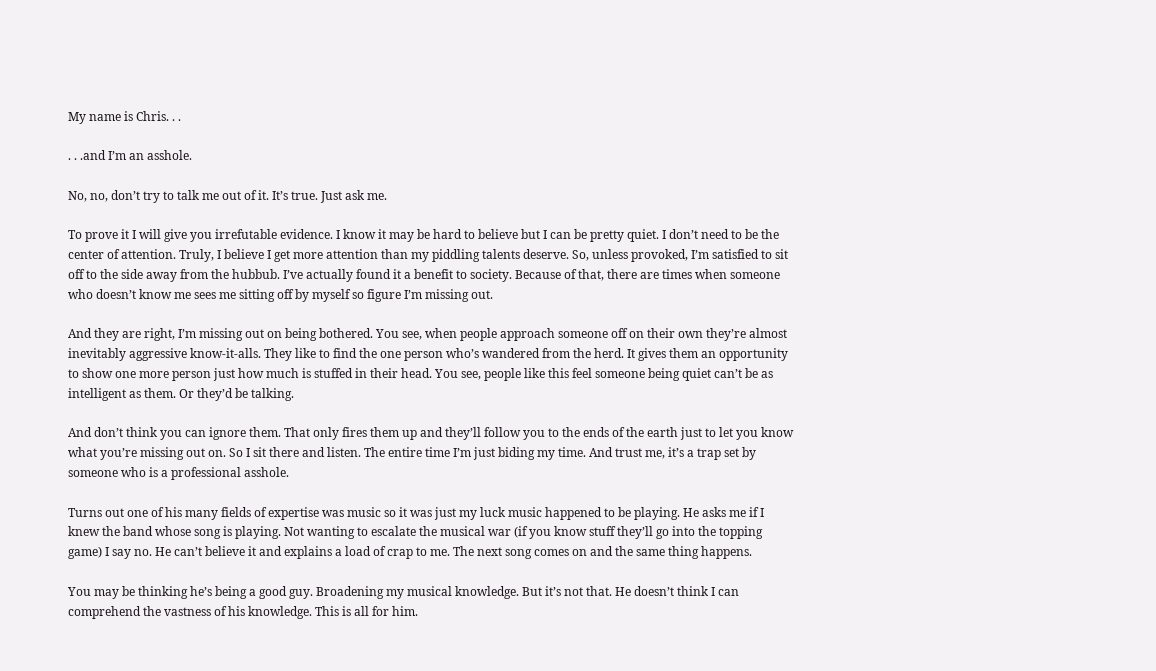My name is Chris. . .

. . .and I’m an asshole.

No, no, don’t try to talk me out of it. It’s true. Just ask me.

To prove it I will give you irrefutable evidence. I know it may be hard to believe but I can be pretty quiet. I don’t need to be the center of attention. Truly, I believe I get more attention than my piddling talents deserve. So, unless provoked, I’m satisfied to sit off to the side away from the hubbub. I’ve actually found it a benefit to society. Because of that, there are times when someone who doesn’t know me sees me sitting off by myself so figure I’m missing out.

And they are right, I’m missing out on being bothered. You see, when people approach someone off on their own they’re almost inevitably aggressive know-it-alls. They like to find the one person who’s wandered from the herd. It gives them an opportunity to show one more person just how much is stuffed in their head. You see, people like this feel someone being quiet can’t be as intelligent as them. Or they’d be talking.

And don’t think you can ignore them. That only fires them up and they’ll follow you to the ends of the earth just to let you know what you’re missing out on. So I sit there and listen. The entire time I’m just biding my time. And trust me, it’s a trap set by someone who is a professional asshole.

Turns out one of his many fields of expertise was music so it was just my luck music happened to be playing. He asks me if I knew the band whose song is playing. Not wanting to escalate the musical war (if you know stuff they’ll go into the topping game) I say no. He can’t believe it and explains a load of crap to me. The next song comes on and the same thing happens.

You may be thinking he’s being a good guy. Broadening my musical knowledge. But it’s not that. He doesn’t think I can comprehend the vastness of his knowledge. This is all for him.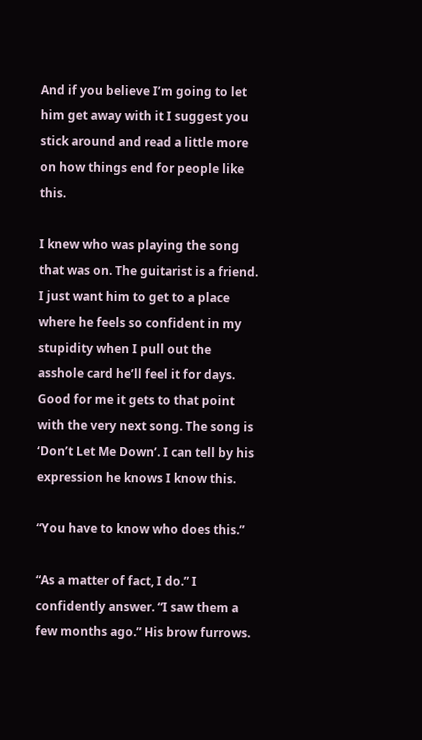And if you believe I’m going to let him get away with it I suggest you stick around and read a little more on how things end for people like this.

I knew who was playing the song that was on. The guitarist is a friend. I just want him to get to a place where he feels so confident in my stupidity when I pull out the asshole card he’ll feel it for days. Good for me it gets to that point with the very next song. The song is ‘Don’t Let Me Down’. I can tell by his expression he knows I know this.

“You have to know who does this.”

“As a matter of fact, I do.” I confidently answer. “I saw them a few months ago.” His brow furrows.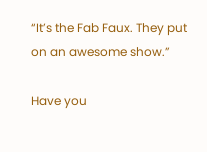“It’s the Fab Faux. They put on an awesome show.”

Have you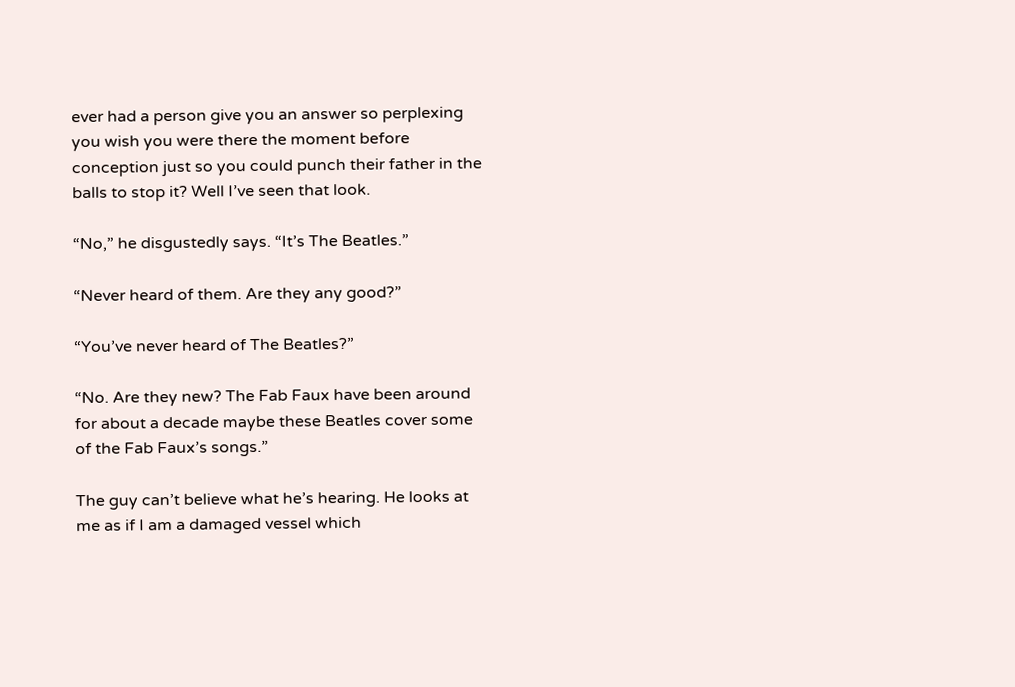ever had a person give you an answer so perplexing you wish you were there the moment before conception just so you could punch their father in the balls to stop it? Well I’ve seen that look.

“No,” he disgustedly says. “It’s The Beatles.”

“Never heard of them. Are they any good?”

“You’ve never heard of The Beatles?”

“No. Are they new? The Fab Faux have been around for about a decade maybe these Beatles cover some of the Fab Faux’s songs.”

The guy can’t believe what he’s hearing. He looks at me as if I am a damaged vessel which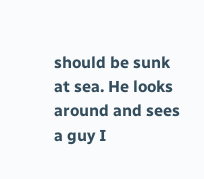should be sunk at sea. He looks around and sees a guy I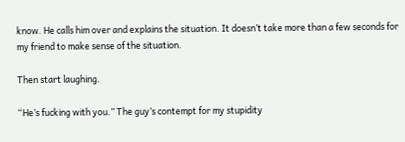know. He calls him over and explains the situation. It doesn’t take more than a few seconds for my friend to make sense of the situation.

Then start laughing.

“He’s fucking with you.” The guy’s contempt for my stupidity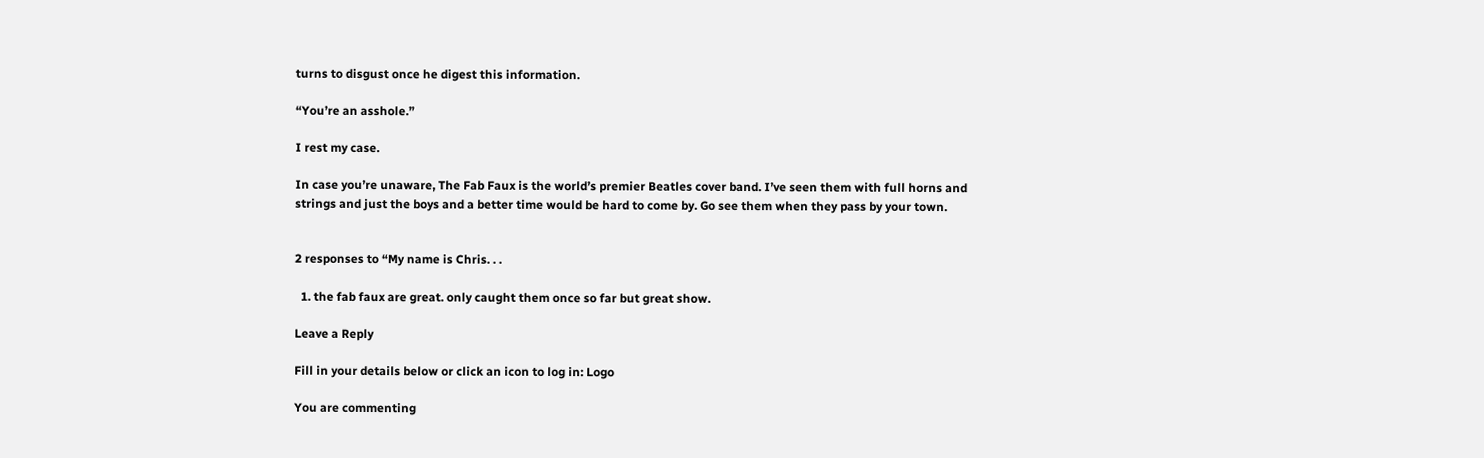turns to disgust once he digest this information.

“You’re an asshole.”

I rest my case.

In case you’re unaware, The Fab Faux is the world’s premier Beatles cover band. I’ve seen them with full horns and strings and just the boys and a better time would be hard to come by. Go see them when they pass by your town.


2 responses to “My name is Chris. . .

  1. the fab faux are great. only caught them once so far but great show.

Leave a Reply

Fill in your details below or click an icon to log in: Logo

You are commenting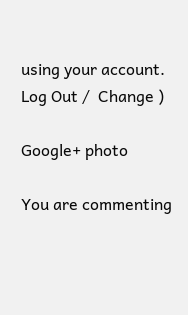using your account. Log Out /  Change )

Google+ photo

You are commenting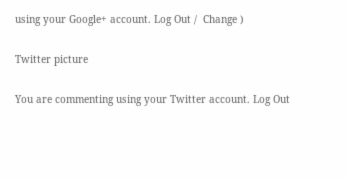using your Google+ account. Log Out /  Change )

Twitter picture

You are commenting using your Twitter account. Log Out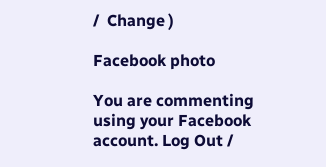/  Change )

Facebook photo

You are commenting using your Facebook account. Log Out /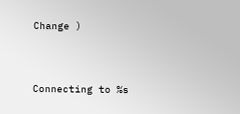Change )


Connecting to %s